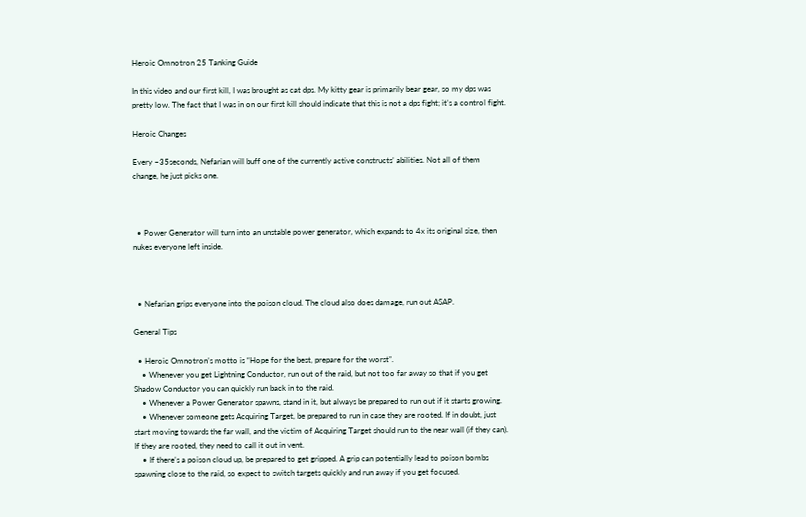Heroic Omnotron 25 Tanking Guide

In this video and our first kill, I was brought as cat dps. My kitty gear is primarily bear gear, so my dps was pretty low. The fact that I was in on our first kill should indicate that this is not a dps fight; it’s a control fight.

Heroic Changes

Every ~35seconds, Nefarian will buff one of the currently active constructs’ abilities. Not all of them change, he just picks one.



  • Power Generator will turn into an unstable power generator, which expands to 4x its original size, then nukes everyone left inside.



  • Nefarian grips everyone into the poison cloud. The cloud also does damage, run out ASAP.

General Tips

  • Heroic Omnotron’s motto is “Hope for the best, prepare for the worst”.
    • Whenever you get Lightning Conductor, run out of the raid, but not too far away so that if you get Shadow Conductor you can quickly run back in to the raid.
    • Whenever a Power Generator spawns, stand in it, but always be prepared to run out if it starts growing.
    • Whenever someone gets Acquiring Target, be prepared to run in case they are rooted. If in doubt, just start moving towards the far wall, and the victim of Acquiring Target should run to the near wall (if they can). If they are rooted, they need to call it out in vent.
    • If there’s a poison cloud up, be prepared to get gripped. A grip can potentially lead to poison bombs spawning close to the raid, so expect to switch targets quickly and run away if you get focused.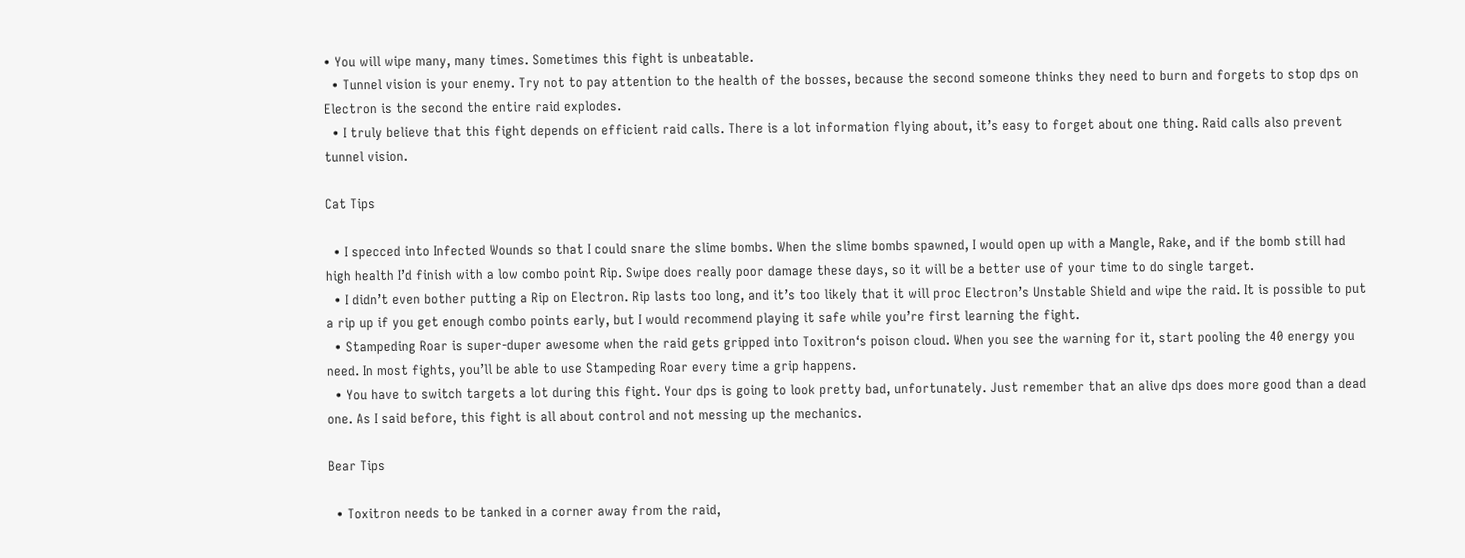• You will wipe many, many times. Sometimes this fight is unbeatable.
  • Tunnel vision is your enemy. Try not to pay attention to the health of the bosses, because the second someone thinks they need to burn and forgets to stop dps on Electron is the second the entire raid explodes.
  • I truly believe that this fight depends on efficient raid calls. There is a lot information flying about, it’s easy to forget about one thing. Raid calls also prevent tunnel vision.

Cat Tips

  • I specced into Infected Wounds so that I could snare the slime bombs. When the slime bombs spawned, I would open up with a Mangle, Rake, and if the bomb still had high health I’d finish with a low combo point Rip. Swipe does really poor damage these days, so it will be a better use of your time to do single target.
  • I didn’t even bother putting a Rip on Electron. Rip lasts too long, and it’s too likely that it will proc Electron’s Unstable Shield and wipe the raid. It is possible to put a rip up if you get enough combo points early, but I would recommend playing it safe while you’re first learning the fight.
  • Stampeding Roar is super-duper awesome when the raid gets gripped into Toxitron‘s poison cloud. When you see the warning for it, start pooling the 40 energy you need. In most fights, you’ll be able to use Stampeding Roar every time a grip happens.
  • You have to switch targets a lot during this fight. Your dps is going to look pretty bad, unfortunately. Just remember that an alive dps does more good than a dead one. As I said before, this fight is all about control and not messing up the mechanics.

Bear Tips

  • Toxitron needs to be tanked in a corner away from the raid,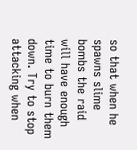so that when he spawns slime bombs the raid will have enough time to burn them down. Try to stop attacking when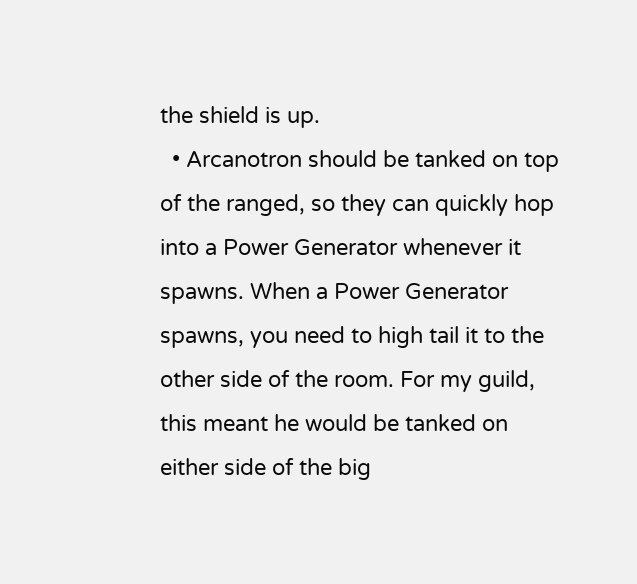the shield is up.
  • Arcanotron should be tanked on top of the ranged, so they can quickly hop into a Power Generator whenever it spawns. When a Power Generator spawns, you need to high tail it to the other side of the room. For my guild, this meant he would be tanked on either side of the big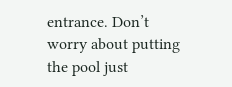entrance. Don’t worry about putting the pool just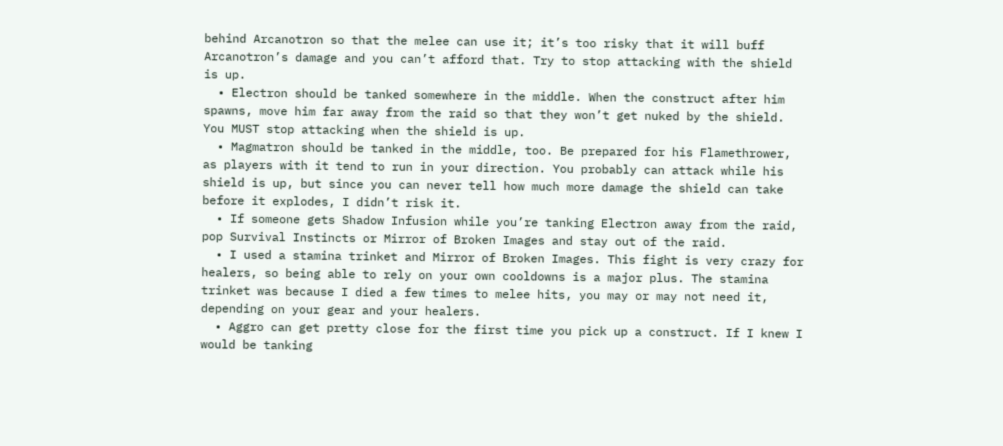behind Arcanotron so that the melee can use it; it’s too risky that it will buff Arcanotron’s damage and you can’t afford that. Try to stop attacking with the shield is up.
  • Electron should be tanked somewhere in the middle. When the construct after him spawns, move him far away from the raid so that they won’t get nuked by the shield. You MUST stop attacking when the shield is up.
  • Magmatron should be tanked in the middle, too. Be prepared for his Flamethrower, as players with it tend to run in your direction. You probably can attack while his shield is up, but since you can never tell how much more damage the shield can take before it explodes, I didn’t risk it.
  • If someone gets Shadow Infusion while you’re tanking Electron away from the raid, pop Survival Instincts or Mirror of Broken Images and stay out of the raid.
  • I used a stamina trinket and Mirror of Broken Images. This fight is very crazy for healers, so being able to rely on your own cooldowns is a major plus. The stamina trinket was because I died a few times to melee hits, you may or may not need it, depending on your gear and your healers.
  • Aggro can get pretty close for the first time you pick up a construct. If I knew I would be tanking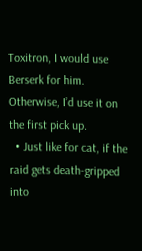Toxitron, I would use Berserk for him. Otherwise, I’d use it on the first pick up.
  • Just like for cat, if the raid gets death-gripped into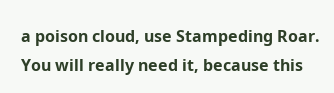a poison cloud, use Stampeding Roar. You will really need it, because this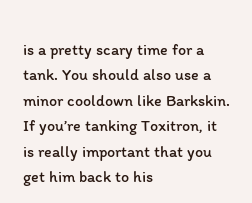is a pretty scary time for a tank. You should also use a minor cooldown like Barkskin. If you’re tanking Toxitron, it is really important that you get him back to his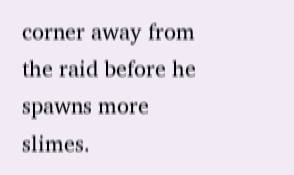corner away from the raid before he spawns more slimes.